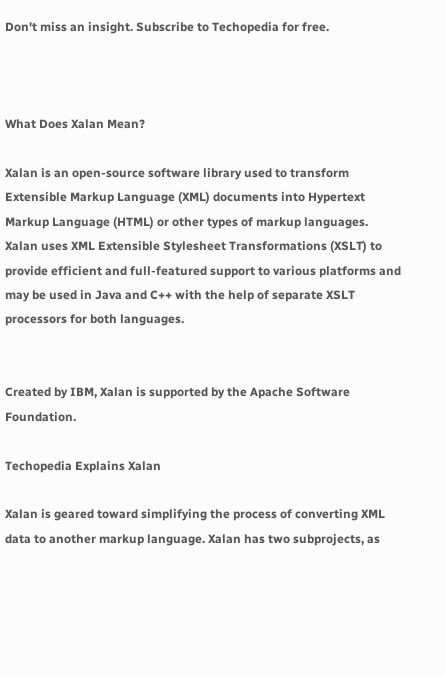Don't miss an insight. Subscribe to Techopedia for free.



What Does Xalan Mean?

Xalan is an open-source software library used to transform Extensible Markup Language (XML) documents into Hypertext Markup Language (HTML) or other types of markup languages. Xalan uses XML Extensible Stylesheet Transformations (XSLT) to provide efficient and full-featured support to various platforms and may be used in Java and C++ with the help of separate XSLT processors for both languages.


Created by IBM, Xalan is supported by the Apache Software Foundation.

Techopedia Explains Xalan

Xalan is geared toward simplifying the process of converting XML data to another markup language. Xalan has two subprojects, as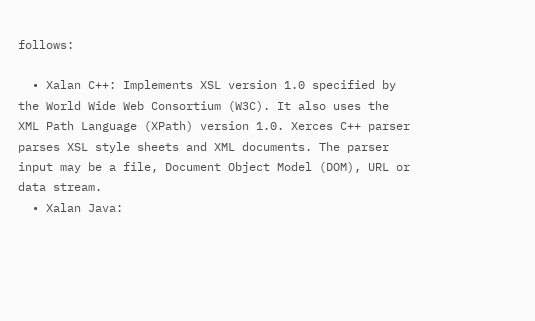follows:

  • Xalan C++: Implements XSL version 1.0 specified by the World Wide Web Consortium (W3C). It also uses the XML Path Language (XPath) version 1.0. Xerces C++ parser parses XSL style sheets and XML documents. The parser input may be a file, Document Object Model (DOM), URL or data stream.
  • Xalan Java: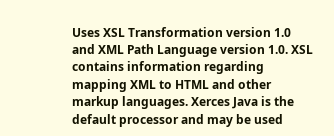Uses XSL Transformation version 1.0 and XML Path Language version 1.0. XSL contains information regarding mapping XML to HTML and other markup languages. Xerces Java is the default processor and may be used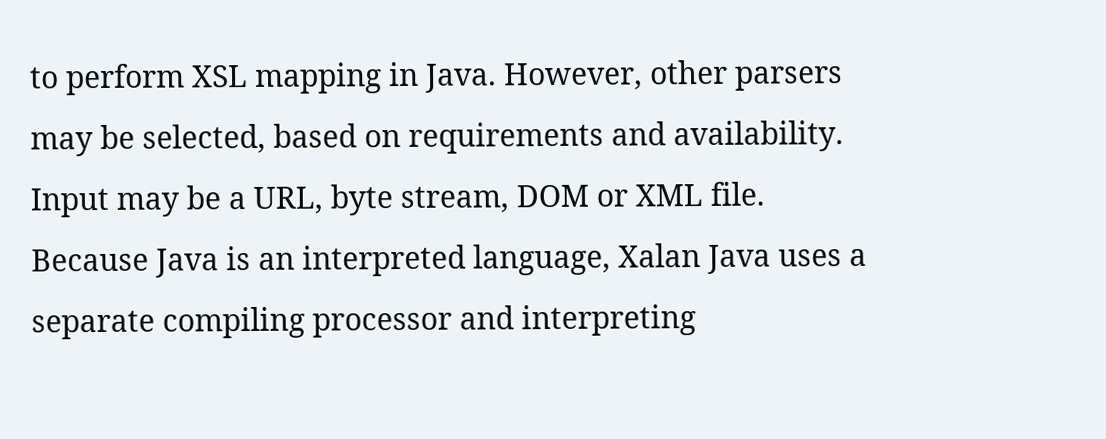to perform XSL mapping in Java. However, other parsers may be selected, based on requirements and availability. Input may be a URL, byte stream, DOM or XML file. Because Java is an interpreted language, Xalan Java uses a separate compiling processor and interpreting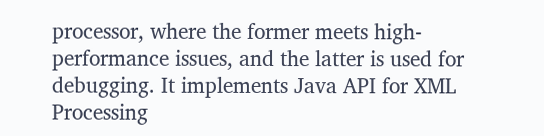processor, where the former meets high-performance issues, and the latter is used for debugging. It implements Java API for XML Processing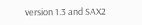version 1.3 and SAX2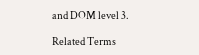and DOM level 3.

Related Terms